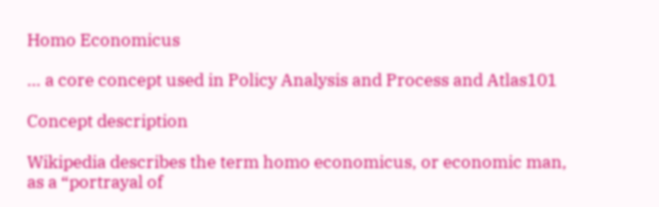Homo Economicus

… a core concept used in Policy Analysis and Process and Atlas101

Concept description

Wikipedia describes the term homo economicus, or economic man, as a “portrayal of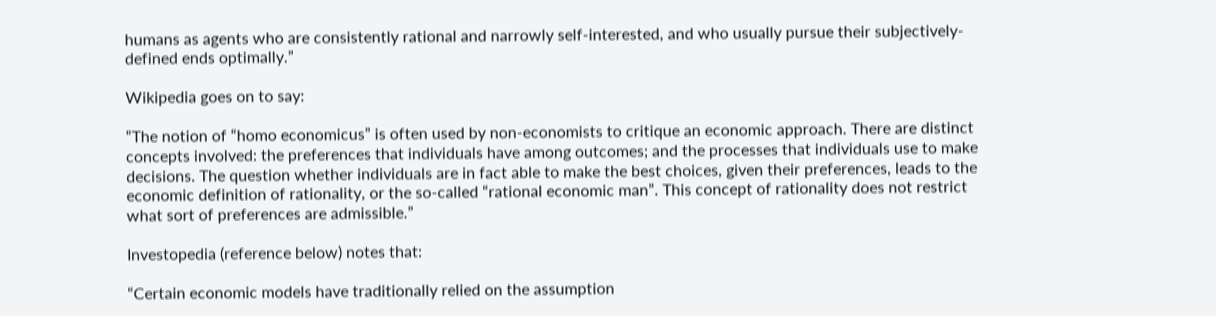humans as agents who are consistently rational and narrowly self-interested, and who usually pursue their subjectively-defined ends optimally.”

Wikipedia goes on to say:

“The notion of “homo economicus” is often used by non-economists to critique an economic approach. There are distinct concepts involved: the preferences that individuals have among outcomes; and the processes that individuals use to make decisions. The question whether individuals are in fact able to make the best choices, given their preferences, leads to the economic definition of rationality, or the so-called “rational economic man”. This concept of rationality does not restrict what sort of preferences are admissible.”

Investopedia (reference below) notes that:

“Certain economic models have traditionally relied on the assumption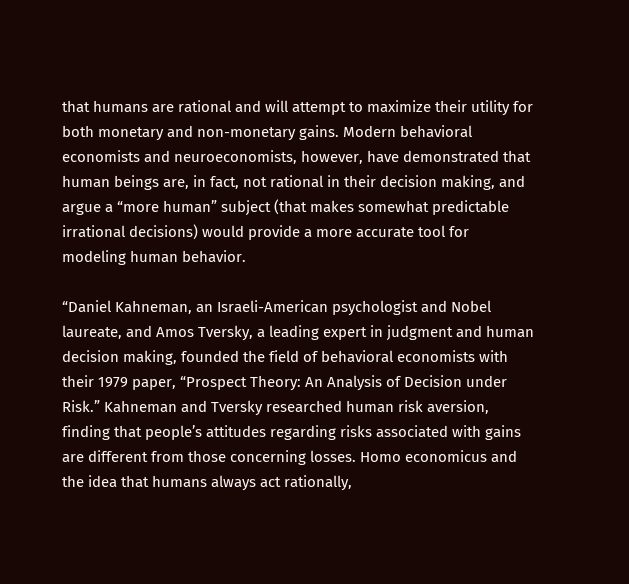that humans are rational and will attempt to maximize their utility for both monetary and non-monetary gains. Modern behavioral economists and neuroeconomists, however, have demonstrated that human beings are, in fact, not rational in their decision making, and argue a “more human” subject (that makes somewhat predictable irrational decisions) would provide a more accurate tool for modeling human behavior.

“Daniel Kahneman, an Israeli-American psychologist and Nobel laureate, and Amos Tversky, a leading expert in judgment and human decision making, founded the field of behavioral economists with their 1979 paper, “Prospect Theory: An Analysis of Decision under Risk.” Kahneman and Tversky researched human risk aversion, finding that people’s attitudes regarding risks associated with gains are different from those concerning losses. Homo economicus and the idea that humans always act rationally,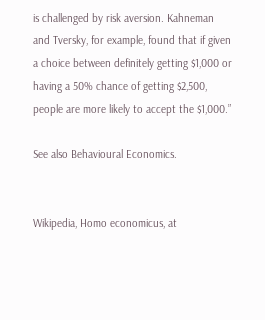is challenged by risk aversion. Kahneman and Tversky, for example, found that if given a choice between definitely getting $1,000 or having a 50% chance of getting $2,500, people are more likely to accept the $1,000.”

See also Behavioural Economics.


Wikipedia, Homo economicus, at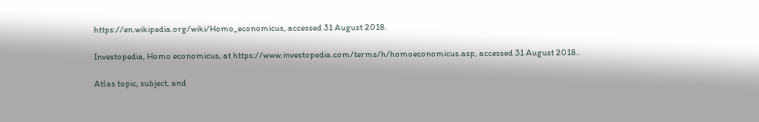https://en.wikipedia.org/wiki/Homo_economicus, accessed 31 August 2018.

Investopedia, Homo economicus, at https://www.investopedia.com/terms/h/homoeconomicus.asp, accessed 31 August 2018..

Atlas topic, subject, and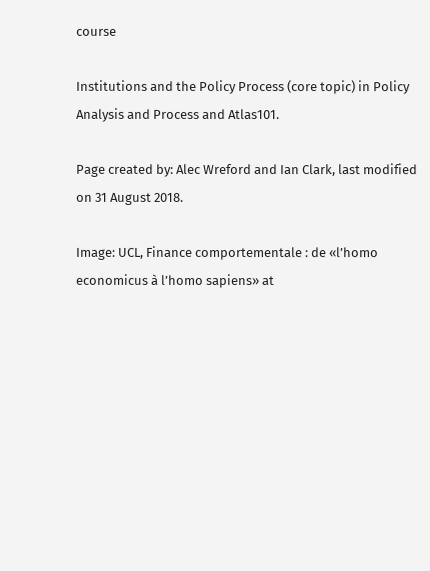course

Institutions and the Policy Process (core topic) in Policy Analysis and Process and Atlas101.

Page created by: Alec Wreford and Ian Clark, last modified on 31 August 2018.

Image: UCL, Finance comportementale : de «l’homo economicus à l’homo sapiens» at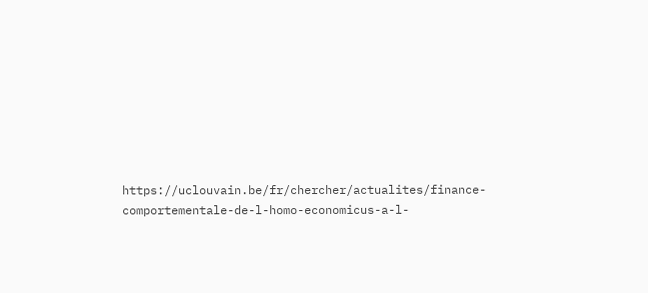https://uclouvain.be/fr/chercher/actualites/finance-comportementale-de-l-homo-economicus-a-l-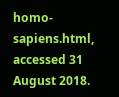homo-sapiens.html, accessed 31 August 2018.